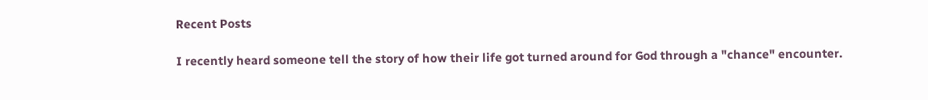Recent Posts

I recently heard someone tell the story of how their life got turned around for God through a "chance" encounter.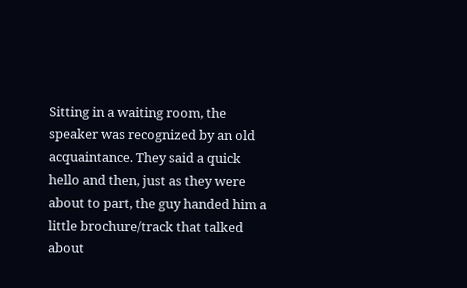Sitting in a waiting room, the speaker was recognized by an old acquaintance. They said a quick hello and then, just as they were about to part, the guy handed him a little brochure/track that talked about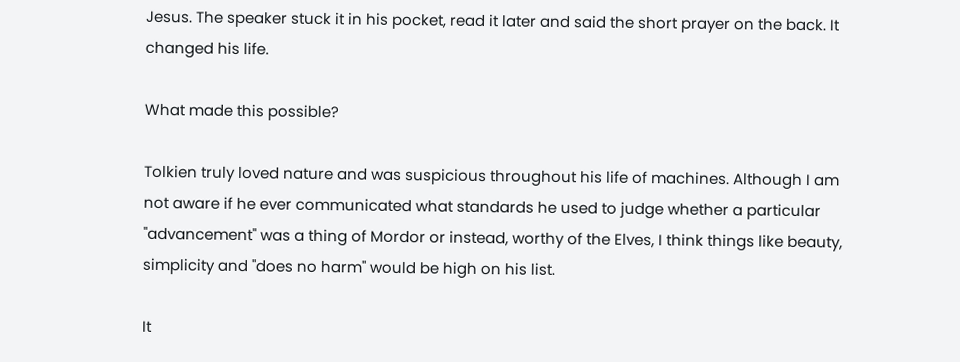Jesus. The speaker stuck it in his pocket, read it later and said the short prayer on the back. It changed his life.

What made this possible?

Tolkien truly loved nature and was suspicious throughout his life of machines. Although I am not aware if he ever communicated what standards he used to judge whether a particular "advancement" was a thing of Mordor or instead, worthy of the Elves, I think things like beauty, simplicity and "does no harm" would be high on his list.

It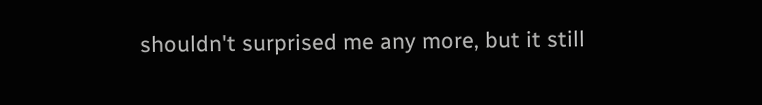shouldn't surprised me any more, but it still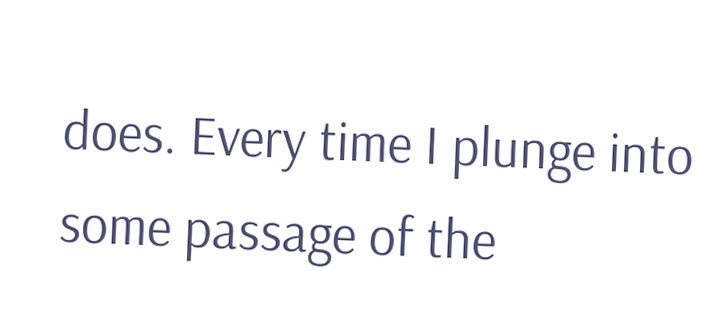does. Every time I plunge into some passage of the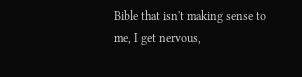Bible that isn't making sense to me, I get nervous,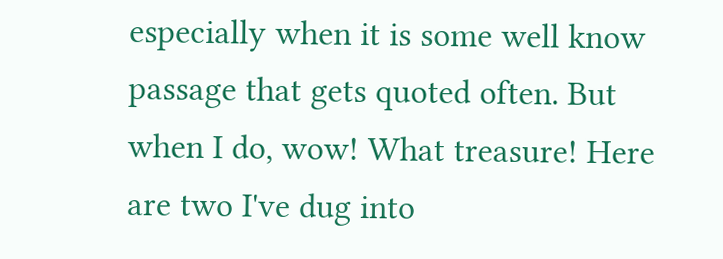especially when it is some well know passage that gets quoted often. But when I do, wow! What treasure! Here are two I've dug into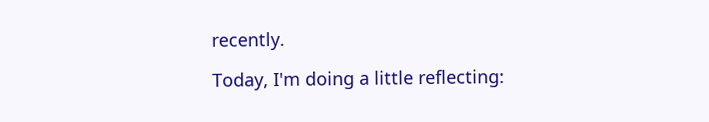recently.

Today, I'm doing a little reflecting: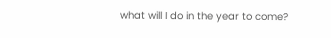what will I do in the year to come?